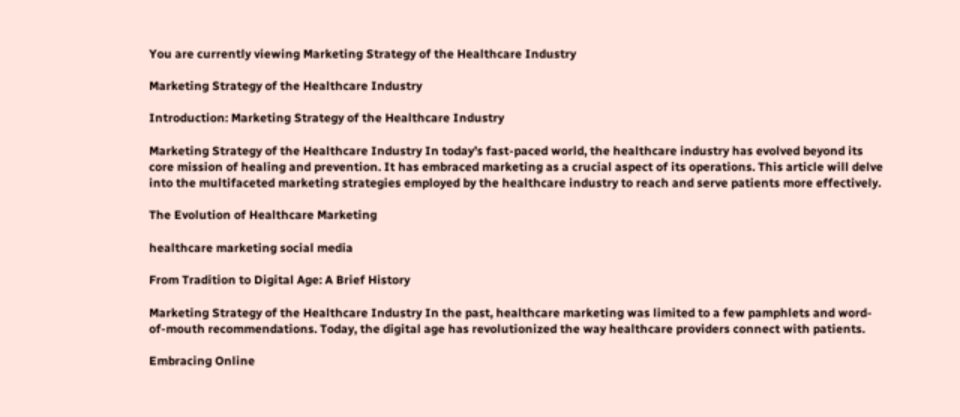You are currently viewing Marketing Strategy of the Healthcare Industry

Marketing Strategy of the Healthcare Industry

Introduction: Marketing Strategy of the Healthcare Industry

Marketing Strategy of the Healthcare Industry In today’s fast-paced world, the healthcare industry has evolved beyond its core mission of healing and prevention. It has embraced marketing as a crucial aspect of its operations. This article will delve into the multifaceted marketing strategies employed by the healthcare industry to reach and serve patients more effectively.

The Evolution of Healthcare Marketing

healthcare marketing social media

From Tradition to Digital Age: A Brief History

Marketing Strategy of the Healthcare Industry In the past, healthcare marketing was limited to a few pamphlets and word-of-mouth recommendations. Today, the digital age has revolutionized the way healthcare providers connect with patients.

Embracing Online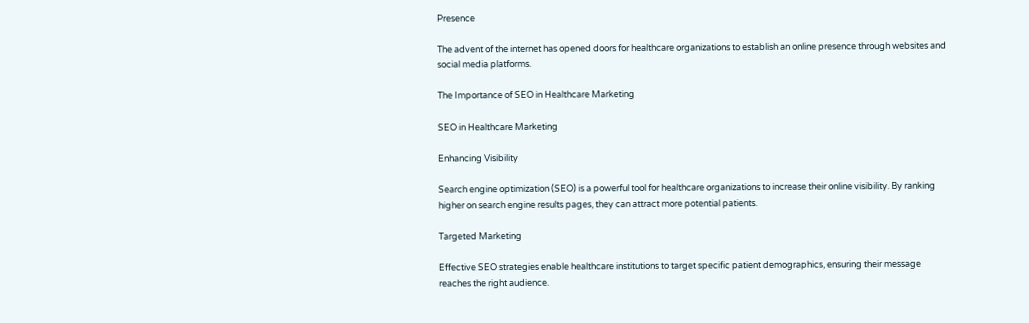Presence

The advent of the internet has opened doors for healthcare organizations to establish an online presence through websites and social media platforms.

The Importance of SEO in Healthcare Marketing

SEO in Healthcare Marketing

Enhancing Visibility

Search engine optimization (SEO) is a powerful tool for healthcare organizations to increase their online visibility. By ranking higher on search engine results pages, they can attract more potential patients.

Targeted Marketing

Effective SEO strategies enable healthcare institutions to target specific patient demographics, ensuring their message reaches the right audience.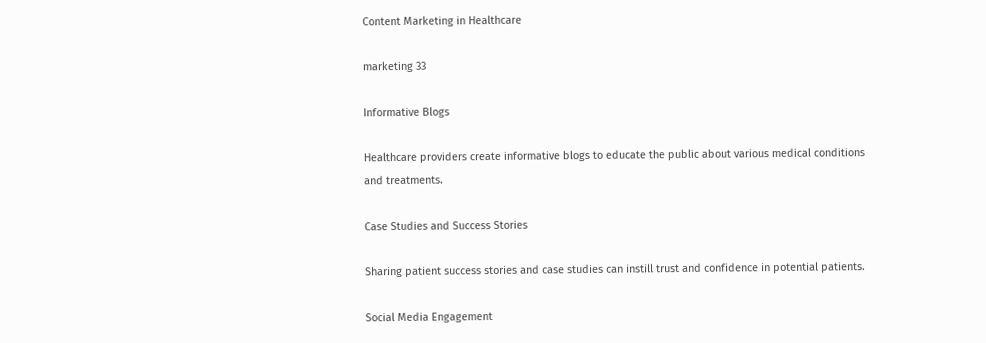Content Marketing in Healthcare

marketing 33

Informative Blogs

Healthcare providers create informative blogs to educate the public about various medical conditions and treatments.

Case Studies and Success Stories

Sharing patient success stories and case studies can instill trust and confidence in potential patients.

Social Media Engagement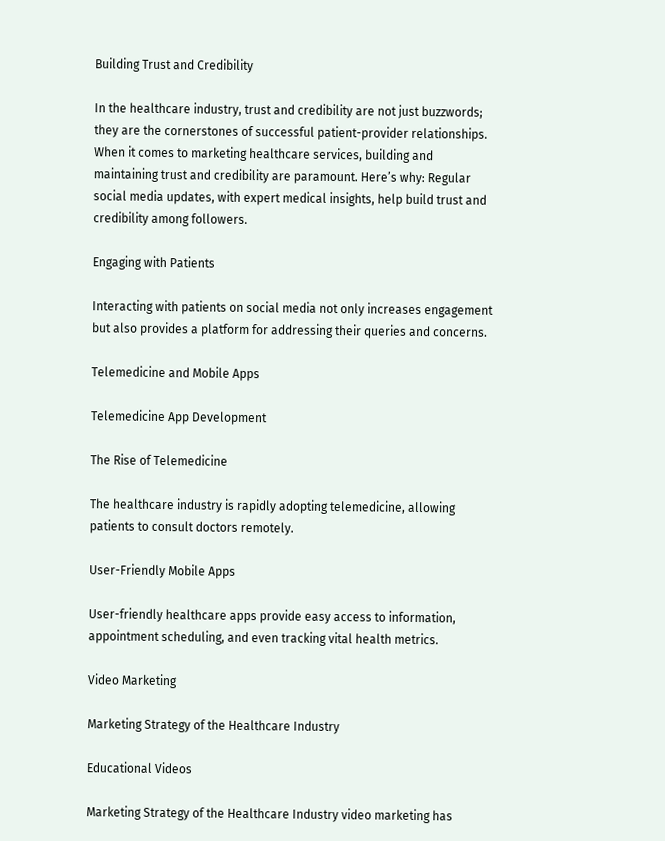Building Trust and Credibility

In the healthcare industry, trust and credibility are not just buzzwords; they are the cornerstones of successful patient-provider relationships. When it comes to marketing healthcare services, building and maintaining trust and credibility are paramount. Here’s why: Regular social media updates, with expert medical insights, help build trust and credibility among followers.

Engaging with Patients

Interacting with patients on social media not only increases engagement but also provides a platform for addressing their queries and concerns.

Telemedicine and Mobile Apps

Telemedicine App Development

The Rise of Telemedicine

The healthcare industry is rapidly adopting telemedicine, allowing patients to consult doctors remotely.

User-Friendly Mobile Apps

User-friendly healthcare apps provide easy access to information, appointment scheduling, and even tracking vital health metrics.

Video Marketing

Marketing Strategy of the Healthcare Industry

Educational Videos

Marketing Strategy of the Healthcare Industry video marketing has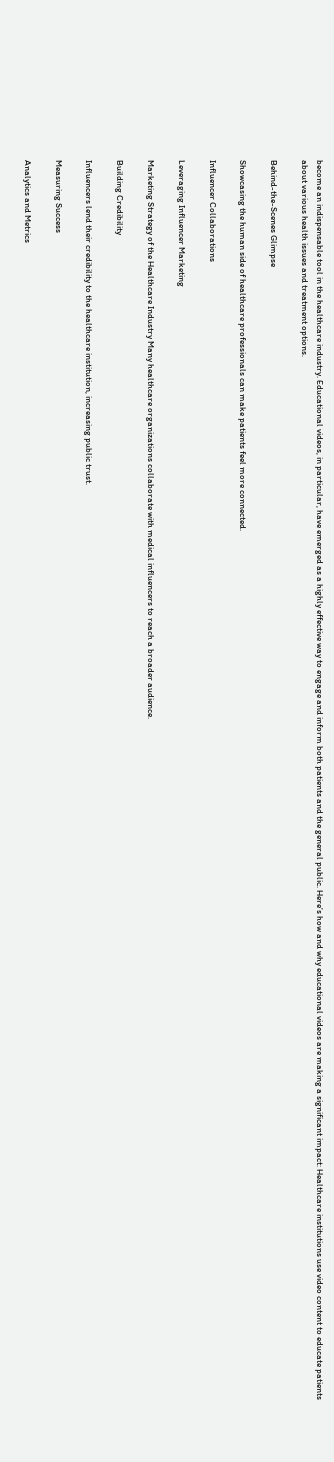become an indispensable tool in the healthcare industry. Educational videos, in particular, have emerged as a highly effective way to engage and inform both patients and the general public. Here’s how and why educational videos are making a significant impact: Healthcare institutions use video content to educate patients about various health issues and treatment options.

Behind-the-Scenes Glimpse

Showcasing the human side of healthcare professionals can make patients feel more connected.

Influencer Collaborations

Leveraging Influencer Marketing

Marketing Strategy of the Healthcare Industry Many healthcare organizations collaborate with medical influencers to reach a broader audience.

Building Credibility

Influencers lend their credibility to the healthcare institution, increasing public trust.

Measuring Success

Analytics and Metrics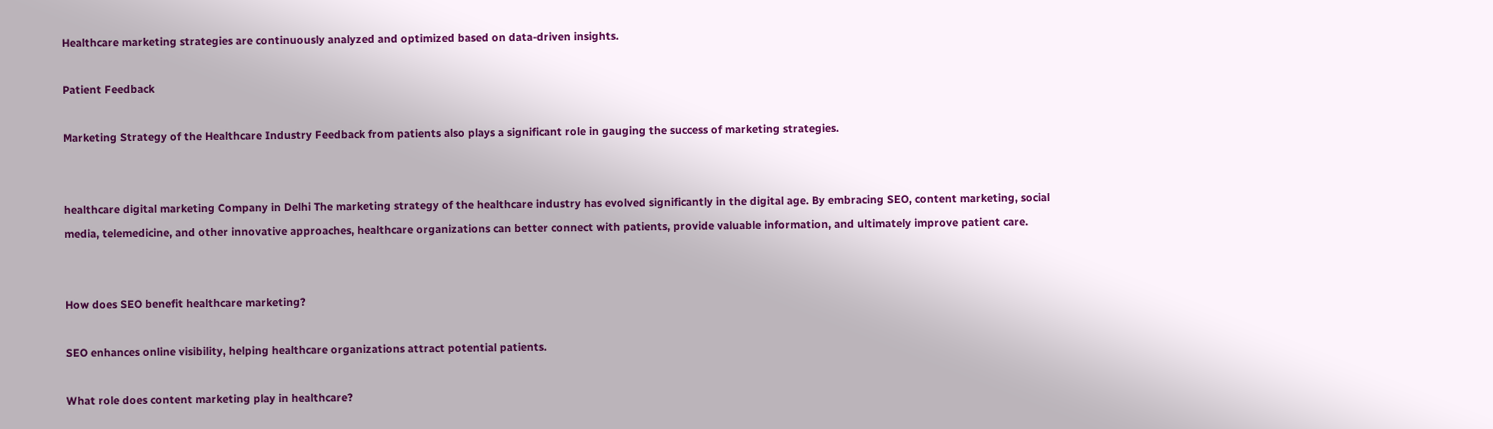Healthcare marketing strategies are continuously analyzed and optimized based on data-driven insights.

Patient Feedback

Marketing Strategy of the Healthcare Industry Feedback from patients also plays a significant role in gauging the success of marketing strategies.


healthcare digital marketing Company in Delhi The marketing strategy of the healthcare industry has evolved significantly in the digital age. By embracing SEO, content marketing, social media, telemedicine, and other innovative approaches, healthcare organizations can better connect with patients, provide valuable information, and ultimately improve patient care.


How does SEO benefit healthcare marketing?

SEO enhances online visibility, helping healthcare organizations attract potential patients.

What role does content marketing play in healthcare?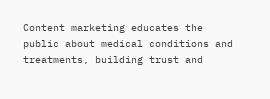Content marketing educates the public about medical conditions and treatments, building trust and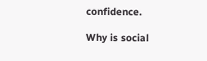confidence.

Why is social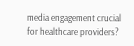media engagement crucial for healthcare providers?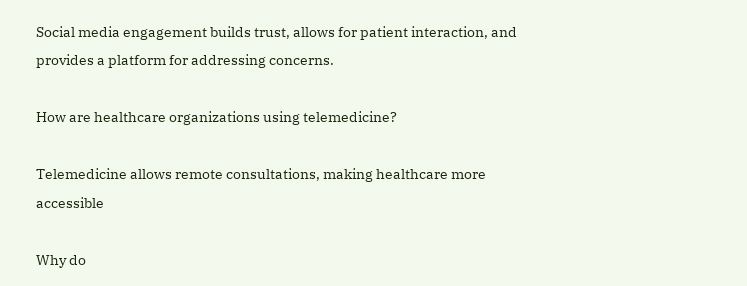Social media engagement builds trust, allows for patient interaction, and provides a platform for addressing concerns.

How are healthcare organizations using telemedicine?

Telemedicine allows remote consultations, making healthcare more accessible

Why do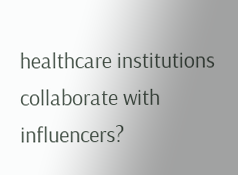healthcare institutions collaborate with influencers?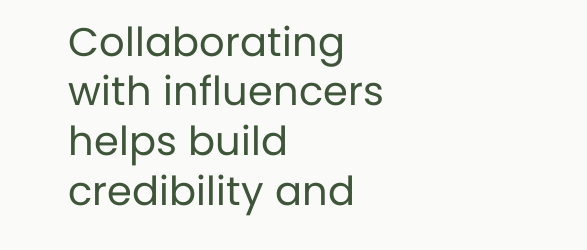Collaborating with influencers helps build credibility and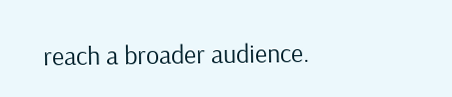reach a broader audience.